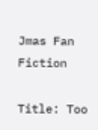Jmas Fan Fiction

Title: Too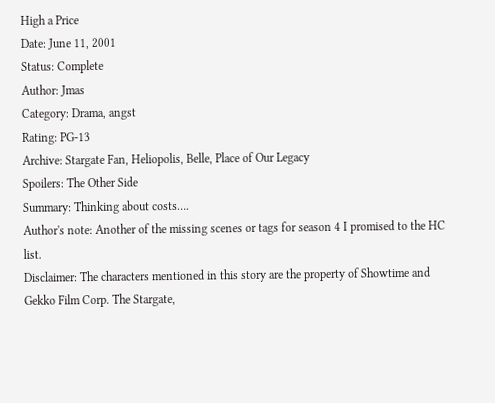High a Price
Date: June 11, 2001
Status: Complete
Author: Jmas
Category: Drama, angst
Rating: PG-13
Archive: Stargate Fan, Heliopolis, Belle, Place of Our Legacy
Spoilers: The Other Side
Summary: Thinking about costs….
Author's note: Another of the missing scenes or tags for season 4 I promised to the HC list.
Disclaimer: The characters mentioned in this story are the property of Showtime and Gekko Film Corp. The Stargate,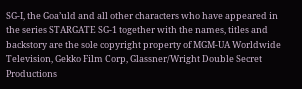SG-I, the Goa’uld and all other characters who have appeared in the series STARGATE SG-1 together with the names, titles and backstory are the sole copyright property of MGM-UA Worldwide Television, Gekko Film Corp, Glassner/Wright Double Secret Productions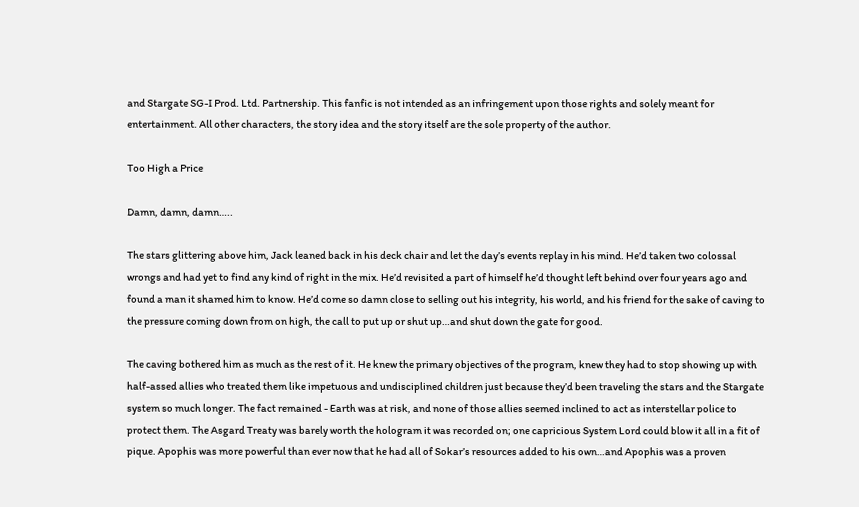and Stargate SG-I Prod. Ltd. Partnership. This fanfic is not intended as an infringement upon those rights and solely meant for entertainment. All other characters, the story idea and the story itself are the sole property of the author.

Too High a Price

Damn, damn, damn…..

The stars glittering above him, Jack leaned back in his deck chair and let the day’s events replay in his mind. He’d taken two colossal wrongs and had yet to find any kind of right in the mix. He’d revisited a part of himself he’d thought left behind over four years ago and found a man it shamed him to know. He’d come so damn close to selling out his integrity, his world, and his friend for the sake of caving to the pressure coming down from on high, the call to put up or shut up…and shut down the gate for good.

The caving bothered him as much as the rest of it. He knew the primary objectives of the program, knew they had to stop showing up with half-assed allies who treated them like impetuous and undisciplined children just because they’d been traveling the stars and the Stargate system so much longer. The fact remained - Earth was at risk, and none of those allies seemed inclined to act as interstellar police to protect them. The Asgard Treaty was barely worth the hologram it was recorded on; one capricious System Lord could blow it all in a fit of pique. Apophis was more powerful than ever now that he had all of Sokar’s resources added to his own…and Apophis was a proven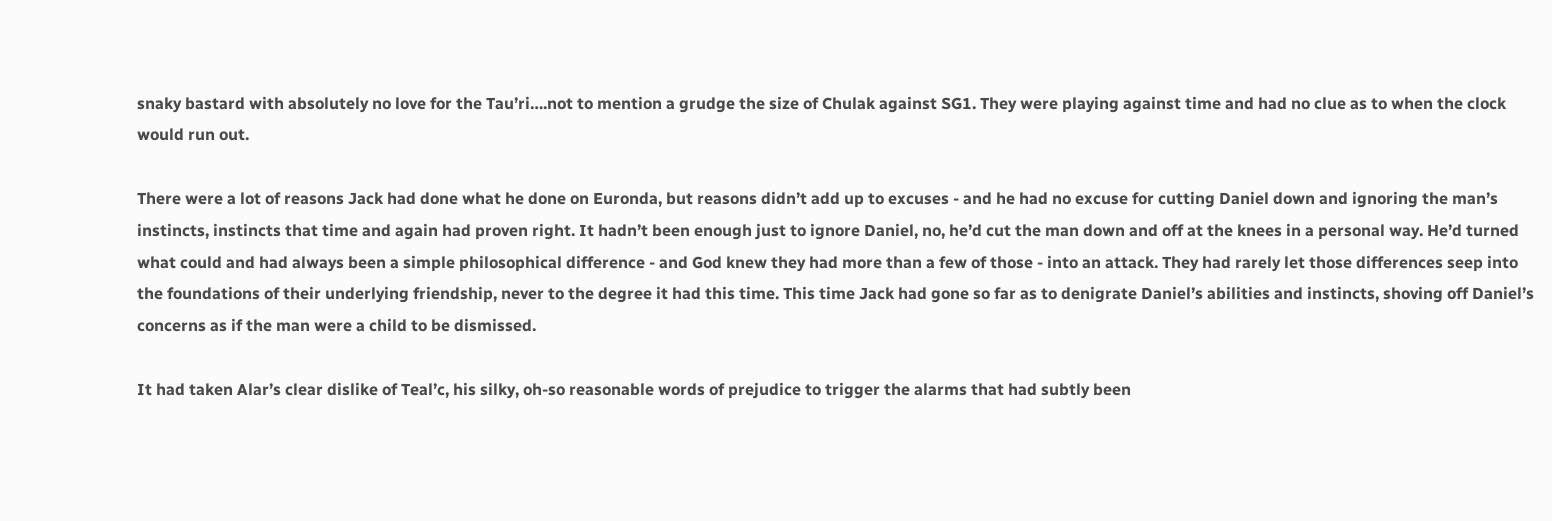snaky bastard with absolutely no love for the Tau’ri….not to mention a grudge the size of Chulak against SG1. They were playing against time and had no clue as to when the clock would run out.

There were a lot of reasons Jack had done what he done on Euronda, but reasons didn’t add up to excuses - and he had no excuse for cutting Daniel down and ignoring the man’s instincts, instincts that time and again had proven right. It hadn’t been enough just to ignore Daniel, no, he’d cut the man down and off at the knees in a personal way. He’d turned what could and had always been a simple philosophical difference - and God knew they had more than a few of those - into an attack. They had rarely let those differences seep into the foundations of their underlying friendship, never to the degree it had this time. This time Jack had gone so far as to denigrate Daniel’s abilities and instincts, shoving off Daniel’s concerns as if the man were a child to be dismissed.

It had taken Alar’s clear dislike of Teal’c, his silky, oh-so reasonable words of prejudice to trigger the alarms that had subtly been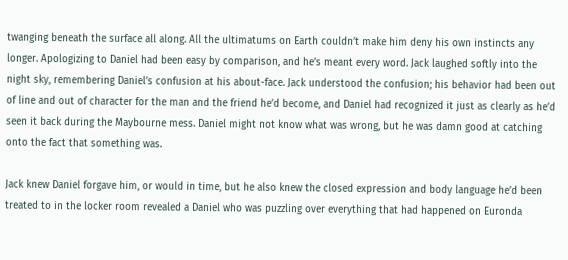twanging beneath the surface all along. All the ultimatums on Earth couldn’t make him deny his own instincts any longer. Apologizing to Daniel had been easy by comparison, and he’s meant every word. Jack laughed softly into the night sky, remembering Daniel’s confusion at his about-face. Jack understood the confusion; his behavior had been out of line and out of character for the man and the friend he’d become, and Daniel had recognized it just as clearly as he’d seen it back during the Maybourne mess. Daniel might not know what was wrong, but he was damn good at catching onto the fact that something was.

Jack knew Daniel forgave him, or would in time, but he also knew the closed expression and body language he’d been treated to in the locker room revealed a Daniel who was puzzling over everything that had happened on Euronda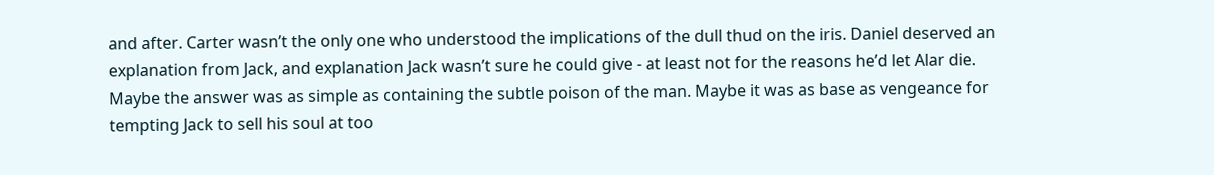and after. Carter wasn’t the only one who understood the implications of the dull thud on the iris. Daniel deserved an explanation from Jack, and explanation Jack wasn’t sure he could give - at least not for the reasons he’d let Alar die. Maybe the answer was as simple as containing the subtle poison of the man. Maybe it was as base as vengeance for tempting Jack to sell his soul at too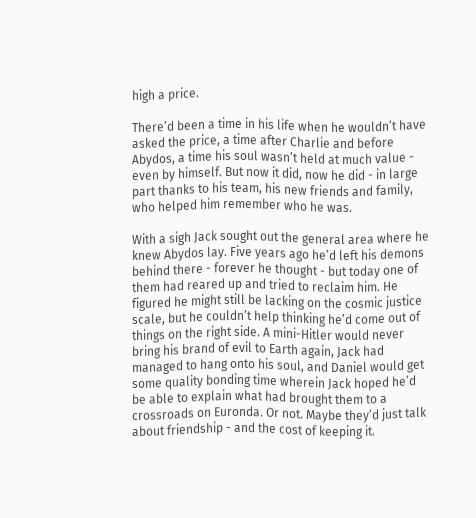high a price.

There’d been a time in his life when he wouldn’t have asked the price, a time after Charlie and before Abydos, a time his soul wasn’t held at much value - even by himself. But now it did, now he did - in large part thanks to his team, his new friends and family, who helped him remember who he was.

With a sigh Jack sought out the general area where he knew Abydos lay. Five years ago he’d left his demons behind there - forever he thought - but today one of them had reared up and tried to reclaim him. He figured he might still be lacking on the cosmic justice scale, but he couldn’t help thinking he’d come out of things on the right side. A mini-Hitler would never bring his brand of evil to Earth again, Jack had managed to hang onto his soul, and Daniel would get some quality bonding time wherein Jack hoped he’d be able to explain what had brought them to a crossroads on Euronda. Or not. Maybe they’d just talk about friendship - and the cost of keeping it.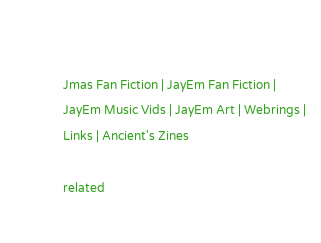Jmas Fan Fiction | JayEm Fan Fiction | JayEm Music Vids | JayEm Art | Webrings | Links | Ancient's Zines

related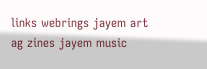links webrings jayem art ag zines jayem music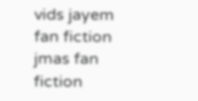vids jayem fan fiction jmas fan fiction